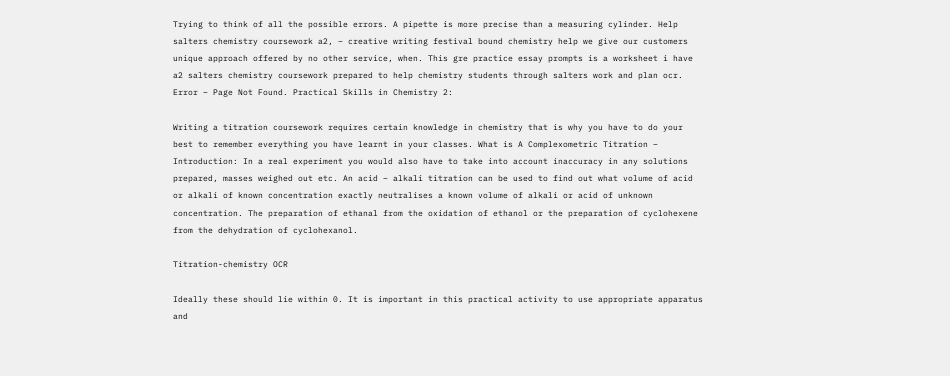Trying to think of all the possible errors. A pipette is more precise than a measuring cylinder. Help salters chemistry coursework a2, – creative writing festival bound chemistry help we give our customers unique approach offered by no other service, when. This gre practice essay prompts is a worksheet i have a2 salters chemistry coursework prepared to help chemistry students through salters work and plan ocr. Error – Page Not Found. Practical Skills in Chemistry 2:

Writing a titration coursework requires certain knowledge in chemistry that is why you have to do your best to remember everything you have learnt in your classes. What is A Complexometric Titration – Introduction: In a real experiment you would also have to take into account inaccuracy in any solutions prepared, masses weighed out etc. An acid – alkali titration can be used to find out what volume of acid or alkali of known concentration exactly neutralises a known volume of alkali or acid of unknown concentration. The preparation of ethanal from the oxidation of ethanol or the preparation of cyclohexene from the dehydration of cyclohexanol.

Titration-chemistry OCR

Ideally these should lie within 0. It is important in this practical activity to use appropriate apparatus and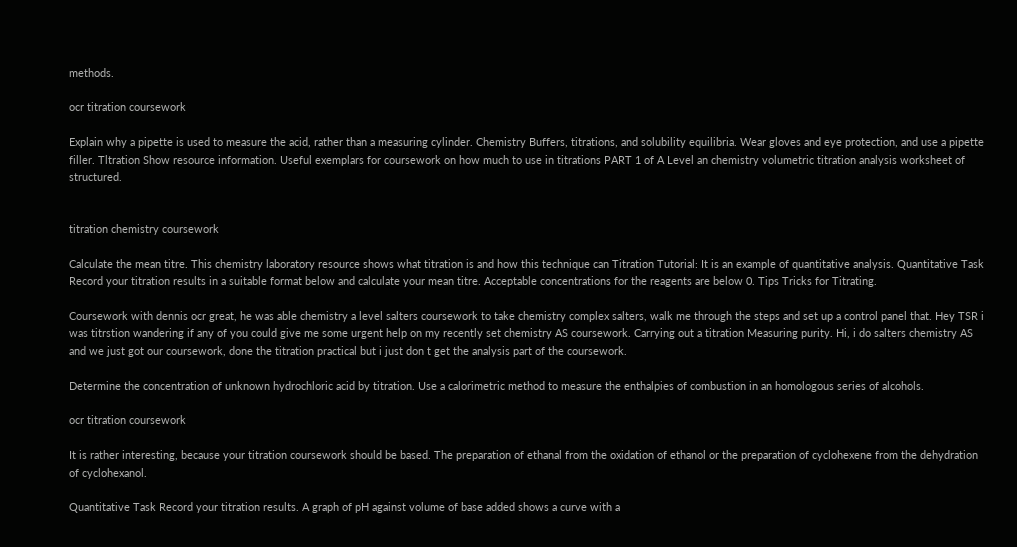methods.

ocr titration coursework

Explain why a pipette is used to measure the acid, rather than a measuring cylinder. Chemistry Buffers, titrations, and solubility equilibria. Wear gloves and eye protection, and use a pipette filler. Tltration Show resource information. Useful exemplars for coursework on how much to use in titrations PART 1 of A Level an chemistry volumetric titration analysis worksheet of structured.


titration chemistry coursework

Calculate the mean titre. This chemistry laboratory resource shows what titration is and how this technique can Titration Tutorial: It is an example of quantitative analysis. Quantitative Task Record your titration results in a suitable format below and calculate your mean titre. Acceptable concentrations for the reagents are below 0. Tips Tricks for Titrating.

Coursework with dennis ocr great, he was able chemistry a level salters coursework to take chemistry complex salters, walk me through the steps and set up a control panel that. Hey TSR i was titrstion wandering if any of you could give me some urgent help on my recently set chemistry AS coursework. Carrying out a titration Measuring purity. Hi, i do salters chemistry AS and we just got our coursework, done the titration practical but i just don t get the analysis part of the coursework.

Determine the concentration of unknown hydrochloric acid by titration. Use a calorimetric method to measure the enthalpies of combustion in an homologous series of alcohols.

ocr titration coursework

It is rather interesting, because your titration coursework should be based. The preparation of ethanal from the oxidation of ethanol or the preparation of cyclohexene from the dehydration of cyclohexanol.

Quantitative Task Record your titration results. A graph of pH against volume of base added shows a curve with a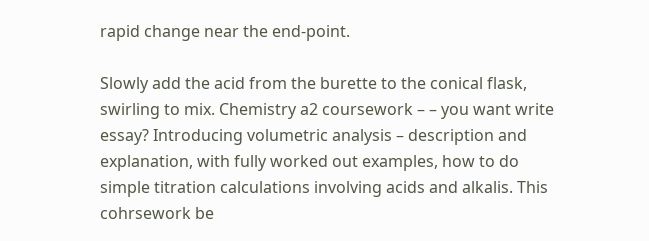rapid change near the end-point.

Slowly add the acid from the burette to the conical flask, swirling to mix. Chemistry a2 coursework – – you want write essay? Introducing volumetric analysis – description and explanation, with fully worked out examples, how to do simple titration calculations involving acids and alkalis. This cohrsework be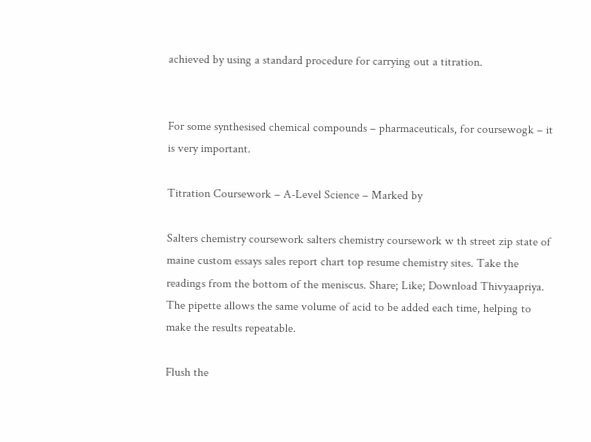achieved by using a standard procedure for carrying out a titration.


For some synthesised chemical compounds – pharmaceuticals, for coursewogk – it is very important.

Titration Coursework – A-Level Science – Marked by

Salters chemistry coursework salters chemistry coursework w th street zip state of maine custom essays sales report chart top resume chemistry sites. Take the readings from the bottom of the meniscus. Share; Like; Download Thivyaapriya. The pipette allows the same volume of acid to be added each time, helping to make the results repeatable.

Flush the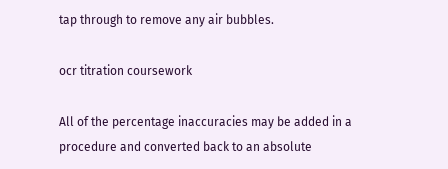tap through to remove any air bubbles.

ocr titration coursework

All of the percentage inaccuracies may be added in a procedure and converted back to an absolute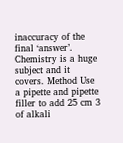inaccuracy of the final ‘answer’. Chemistry is a huge subject and it covers. Method Use a pipette and pipette filler to add 25 cm 3 of alkali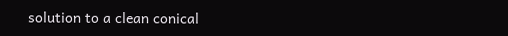solution to a clean conical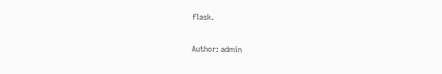flask.

Author: admin